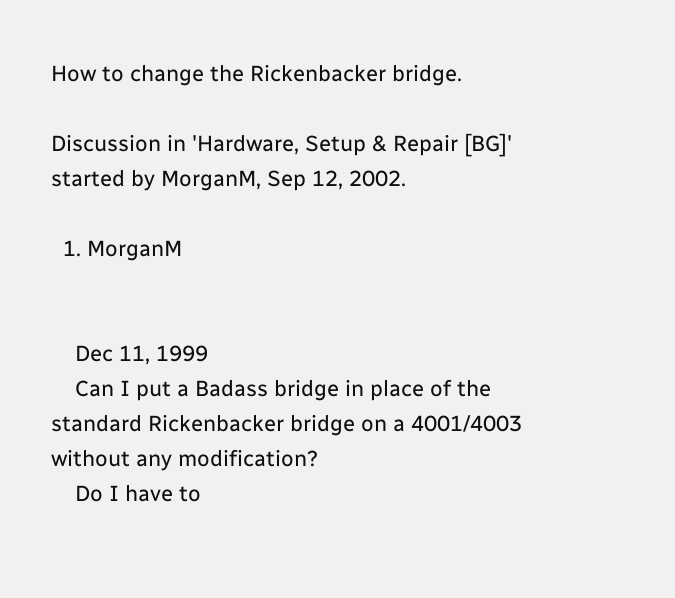How to change the Rickenbacker bridge.

Discussion in 'Hardware, Setup & Repair [BG]' started by MorganM, Sep 12, 2002.

  1. MorganM


    Dec 11, 1999
    Can I put a Badass bridge in place of the standard Rickenbacker bridge on a 4001/4003 without any modification?
    Do I have to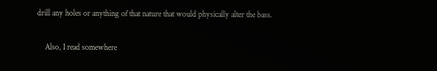drill any holes or anything of that nature that would physically alter the bass.

    Also, I read somewhere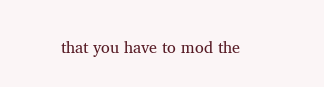that you have to mod the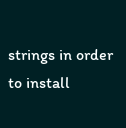strings in order to install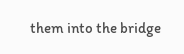them into the bridge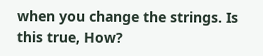when you change the strings. Is this true, How?